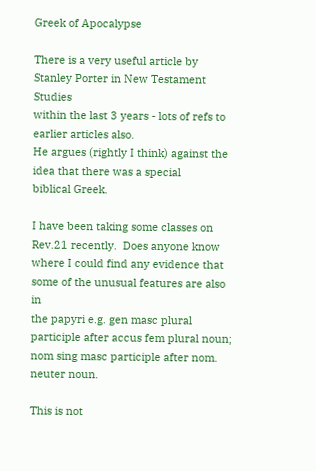Greek of Apocalypse

There is a very useful article by Stanley Porter in New Testament Studies
within the last 3 years - lots of refs to earlier articles also.
He argues (rightly I think) against the idea that there was a special
biblical Greek.

I have been taking some classes on Rev.21 recently.  Does anyone know
where I could find any evidence that some of the unusual features are also in
the papyri e.g. gen masc plural participle after accus fem plural noun;
nom sing masc participle after nom. neuter noun.

This is not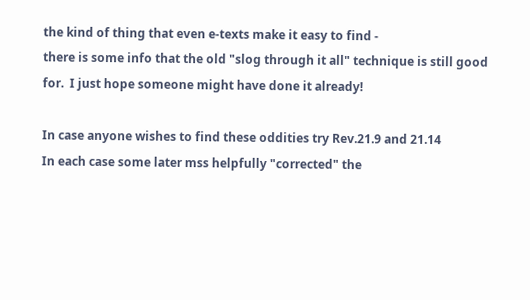the kind of thing that even e-texts make it easy to find -
there is some info that the old "slog through it all" technique is still good
for.  I just hope someone might have done it already!

In case anyone wishes to find these oddities try Rev.21.9 and 21.14
In each case some later mss helpfully "corrected" the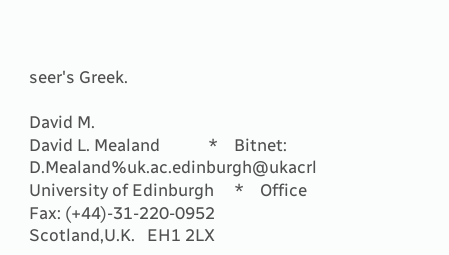seer's Greek.

David M.
David L. Mealand            *    Bitnet:   D.Mealand%uk.ac.edinburgh@ukacrl
University of Edinburgh     *    Office Fax: (+44)-31-220-0952
Scotland,U.K.   EH1 2LX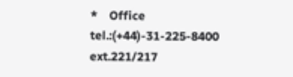*    Office tel.:(+44)-31-225-8400 ext.221/217